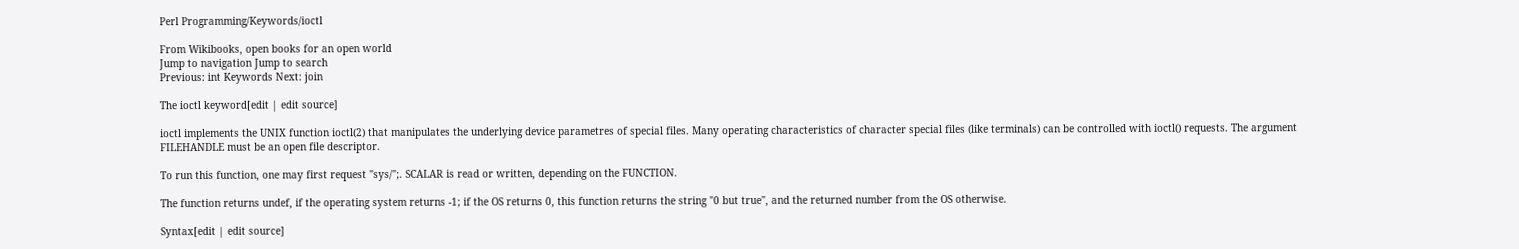Perl Programming/Keywords/ioctl

From Wikibooks, open books for an open world
Jump to navigation Jump to search
Previous: int Keywords Next: join

The ioctl keyword[edit | edit source]

ioctl implements the UNIX function ioctl(2) that manipulates the underlying device parametres of special files. Many operating characteristics of character special files (like terminals) can be controlled with ioctl() requests. The argument FILEHANDLE must be an open file descriptor.

To run this function, one may first request "sys/";. SCALAR is read or written, depending on the FUNCTION.

The function returns undef, if the operating system returns -1; if the OS returns 0, this function returns the string "0 but true", and the returned number from the OS otherwise.

Syntax[edit | edit source]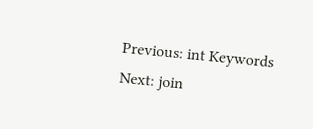Previous: int Keywords Next: join